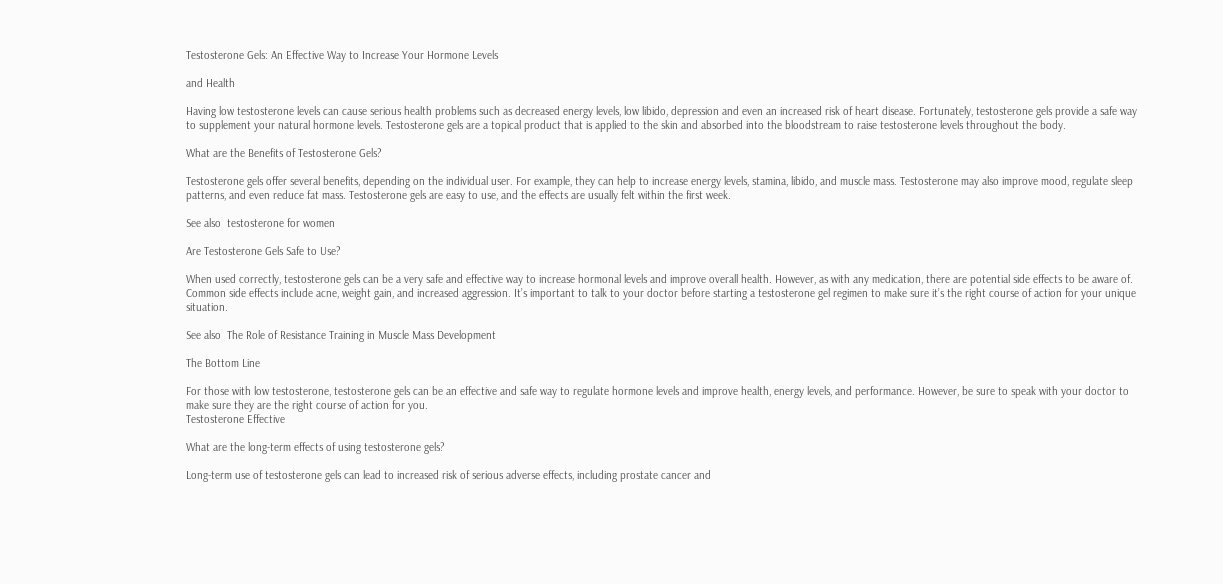Testosterone Gels: An Effective Way to Increase Your Hormone Levels

and Health

Having low testosterone levels can cause serious health problems such as decreased energy levels, low libido, depression and even an increased risk of heart disease. Fortunately, testosterone gels provide a safe way to supplement your natural hormone levels. Testosterone gels are a topical product that is applied to the skin and absorbed into the bloodstream to raise testosterone levels throughout the body.

What are the Benefits of Testosterone Gels?

Testosterone gels offer several benefits, depending on the individual user. For example, they can help to increase energy levels, stamina, libido, and muscle mass. Testosterone may also improve mood, regulate sleep patterns, and even reduce fat mass. Testosterone gels are easy to use, and the effects are usually felt within the first week.

See also  testosterone for women

Are Testosterone Gels Safe to Use?

When used correctly, testosterone gels can be a very safe and effective way to increase hormonal levels and improve overall health. However, as with any medication, there are potential side effects to be aware of. Common side effects include acne, weight gain, and increased aggression. It’s important to talk to your doctor before starting a testosterone gel regimen to make sure it’s the right course of action for your unique situation.

See also  The Role of Resistance Training in Muscle Mass Development

The Bottom Line

For those with low testosterone, testosterone gels can be an effective and safe way to regulate hormone levels and improve health, energy levels, and performance. However, be sure to speak with your doctor to make sure they are the right course of action for you.
Testosterone Effective

What are the long-term effects of using testosterone gels?

Long-term use of testosterone gels can lead to increased risk of serious adverse effects, including prostate cancer and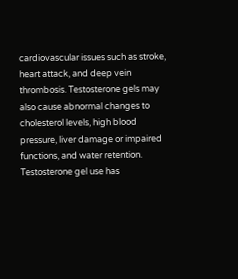cardiovascular issues such as stroke, heart attack, and deep vein thrombosis. Testosterone gels may also cause abnormal changes to cholesterol levels, high blood pressure, liver damage or impaired functions, and water retention. Testosterone gel use has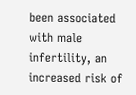been associated with male infertility, an increased risk of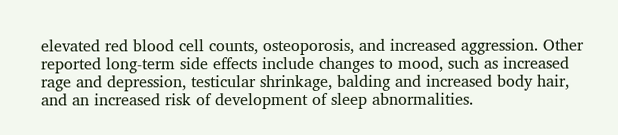elevated red blood cell counts, osteoporosis, and increased aggression. Other reported long-term side effects include changes to mood, such as increased rage and depression, testicular shrinkage, balding and increased body hair, and an increased risk of development of sleep abnormalities.